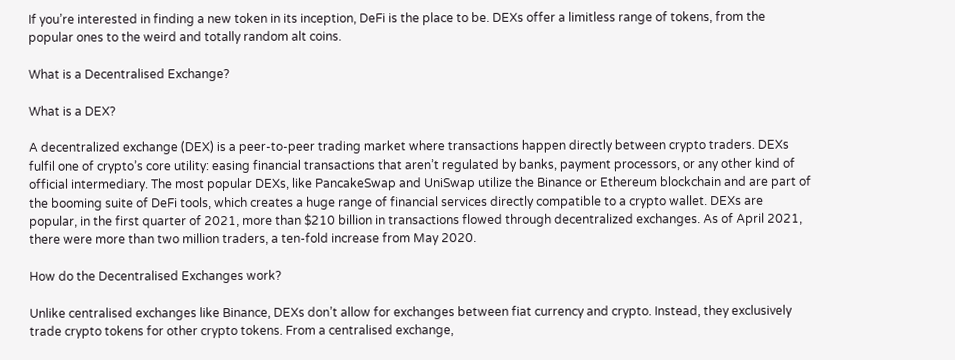If you’re interested in finding a new token in its inception, DeFi is the place to be. DEXs offer a limitless range of tokens, from the popular ones to the weird and totally random alt coins.

What is a Decentralised Exchange?

What is a DEX?

A decentralized exchange (DEX) is a peer-to-peer trading market where transactions happen directly between crypto traders. DEXs fulfil one of crypto’s core utility: easing financial transactions that aren’t regulated by banks, payment processors, or any other kind of official intermediary. The most popular DEXs, like PancakeSwap and UniSwap utilize the Binance or Ethereum blockchain and are part of the booming suite of DeFi tools, which creates a huge range of financial services directly compatible to a crypto wallet. DEXs are popular, in the first quarter of 2021, more than $210 billion in transactions flowed through decentralized exchanges. As of April 2021, there were more than two million traders, a ten-fold increase from May 2020.

How do the Decentralised Exchanges work?

Unlike centralised exchanges like Binance, DEXs don’t allow for exchanges between fiat currency and crypto. Instead, they exclusively trade crypto tokens for other crypto tokens. From a centralised exchange,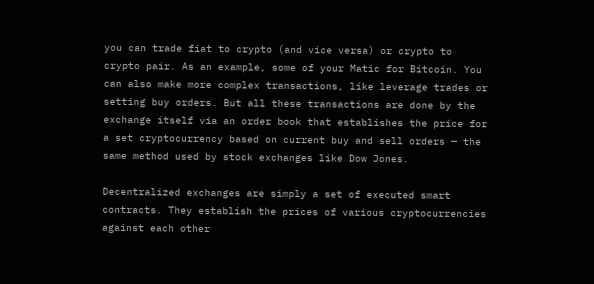you can trade fiat to crypto (and vice versa) or crypto to crypto pair. As an example, some of your Matic for Bitcoin. You can also make more complex transactions, like leverage trades or setting buy orders. But all these transactions are done by the exchange itself via an order book that establishes the price for a set cryptocurrency based on current buy and sell orders — the same method used by stock exchanges like Dow Jones.

Decentralized exchanges are simply a set of executed smart contracts. They establish the prices of various cryptocurrencies against each other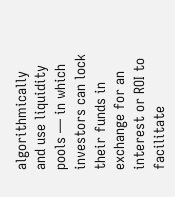algorithmically and use liquidity pools — in which investors can lock their funds in exchange for an interest or ROI to facilitate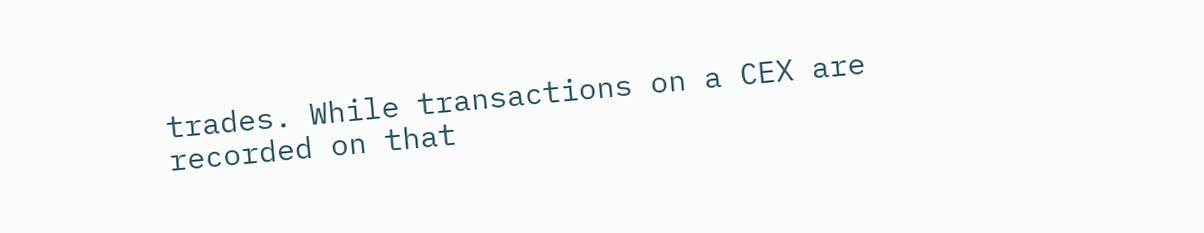trades. While transactions on a CEX are recorded on that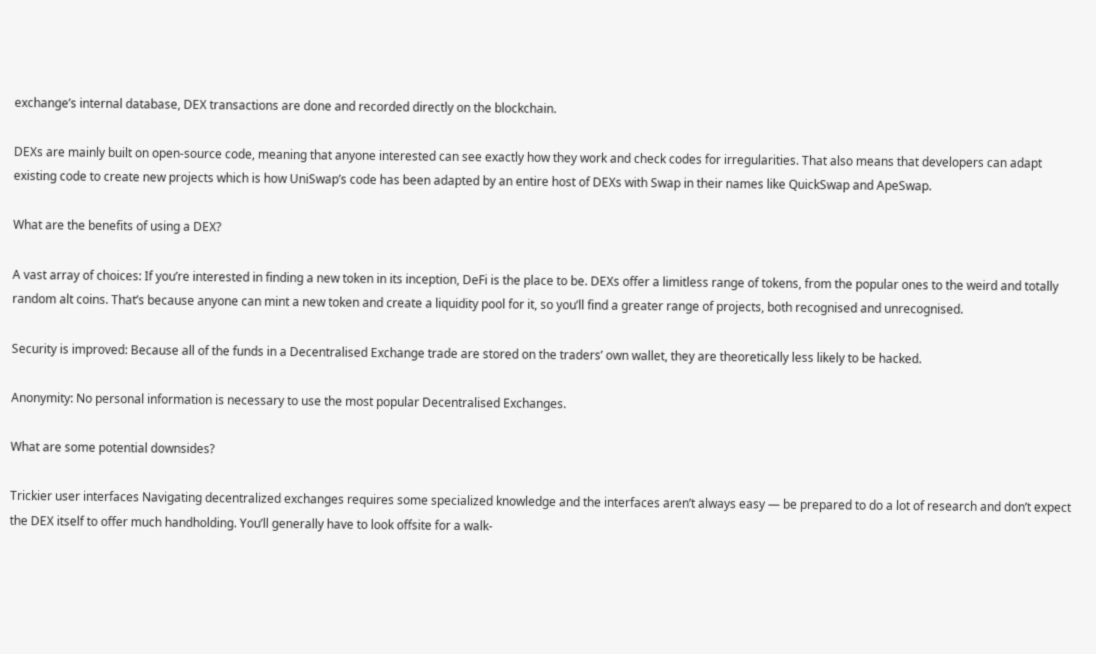exchange’s internal database, DEX transactions are done and recorded directly on the blockchain.

DEXs are mainly built on open-source code, meaning that anyone interested can see exactly how they work and check codes for irregularities. That also means that developers can adapt existing code to create new projects which is how UniSwap’s code has been adapted by an entire host of DEXs with Swap in their names like QuickSwap and ApeSwap.

What are the benefits of using a DEX?

A vast array of choices: If you’re interested in finding a new token in its inception, DeFi is the place to be. DEXs offer a limitless range of tokens, from the popular ones to the weird and totally random alt coins. That’s because anyone can mint a new token and create a liquidity pool for it, so you’ll find a greater range of projects, both recognised and unrecognised.

Security is improved: Because all of the funds in a Decentralised Exchange trade are stored on the traders’ own wallet, they are theoretically less likely to be hacked.

Anonymity: No personal information is necessary to use the most popular Decentralised Exchanges.

What are some potential downsides?

Trickier user interfaces Navigating decentralized exchanges requires some specialized knowledge and the interfaces aren’t always easy — be prepared to do a lot of research and don’t expect the DEX itself to offer much handholding. You’ll generally have to look offsite for a walk-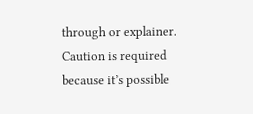through or explainer. Caution is required because it’s possible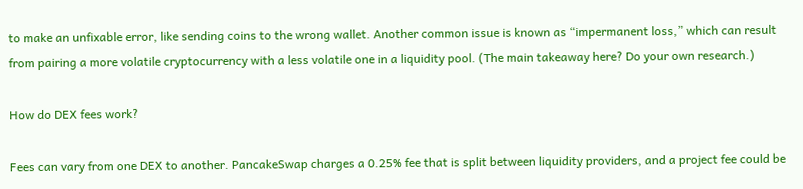to make an unfixable error, like sending coins to the wrong wallet. Another common issue is known as “impermanent loss,” which can result from pairing a more volatile cryptocurrency with a less volatile one in a liquidity pool. (The main takeaway here? Do your own research.)

How do DEX fees work?

Fees can vary from one DEX to another. PancakeSwap charges a 0.25% fee that is split between liquidity providers, and a project fee could be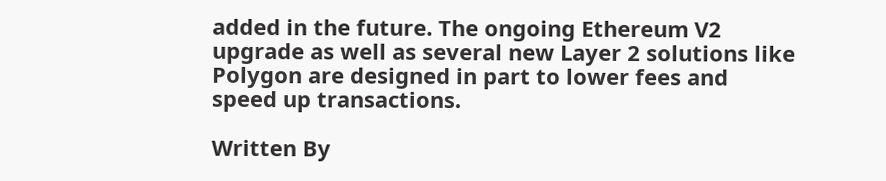added in the future. The ongoing Ethereum V2 upgrade as well as several new Layer 2 solutions like Polygon are designed in part to lower fees and speed up transactions.

Written By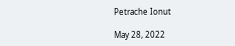Petrache Ionut

May 28, 2022